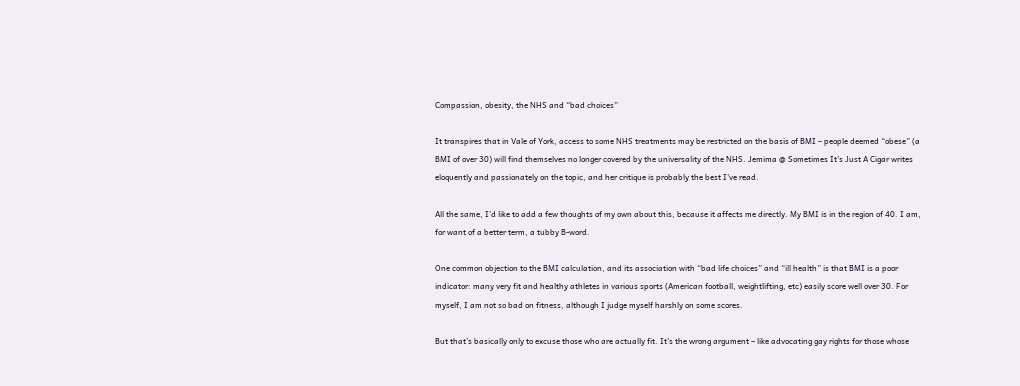Compassion, obesity, the NHS and “bad choices”

It transpires that in Vale of York, access to some NHS treatments may be restricted on the basis of BMI – people deemed “obese” (a BMI of over 30) will find themselves no longer covered by the universality of the NHS. Jemima @ Sometimes It’s Just A Cigar writes eloquently and passionately on the topic, and her critique is probably the best I’ve read.

All the same, I’d like to add a few thoughts of my own about this, because it affects me directly. My BMI is in the region of 40. I am, for want of a better term, a tubby B-word.

One common objection to the BMI calculation, and its association with “bad life choices” and “ill health” is that BMI is a poor indicator: many very fit and healthy athletes in various sports (American football, weightlifting, etc) easily score well over 30. For myself, I am not so bad on fitness, although I judge myself harshly on some scores.

But that’s basically only to excuse those who are actually fit. It’s the wrong argument – like advocating gay rights for those whose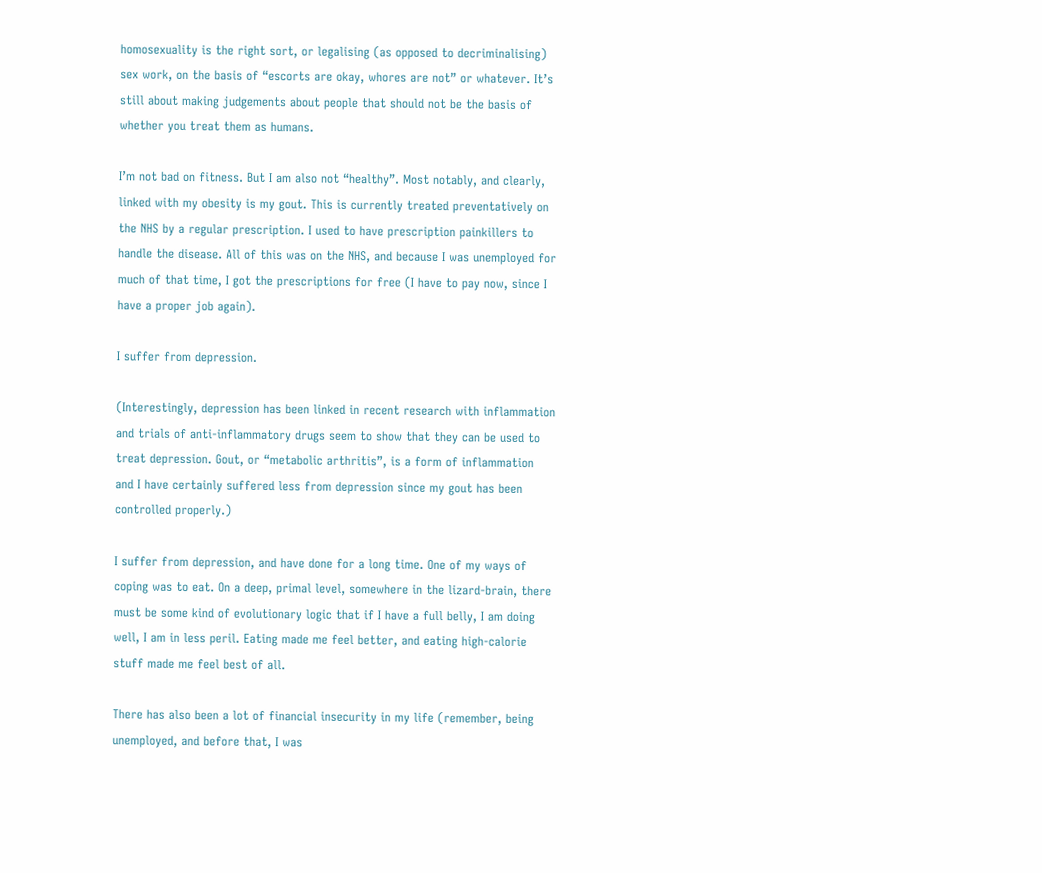homosexuality is the right sort, or legalising (as opposed to decriminalising) sex work, on the basis of “escorts are okay, whores are not” or whatever. It’s still about making judgements about people that should not be the basis of whether you treat them as humans.

I’m not bad on fitness. But I am also not “healthy”. Most notably, and clearly, linked with my obesity is my gout. This is currently treated preventatively on the NHS by a regular prescription. I used to have prescription painkillers to handle the disease. All of this was on the NHS, and because I was unemployed for much of that time, I got the prescriptions for free (I have to pay now, since I have a proper job again).

I suffer from depression.

(Interestingly, depression has been linked in recent research with inflammation and trials of anti-inflammatory drugs seem to show that they can be used to treat depression. Gout, or “metabolic arthritis”, is a form of inflammation and I have certainly suffered less from depression since my gout has been controlled properly.)

I suffer from depression, and have done for a long time. One of my ways of coping was to eat. On a deep, primal level, somewhere in the lizard-brain, there must be some kind of evolutionary logic that if I have a full belly, I am doing well, I am in less peril. Eating made me feel better, and eating high-calorie stuff made me feel best of all.

There has also been a lot of financial insecurity in my life (remember, being unemployed, and before that, I was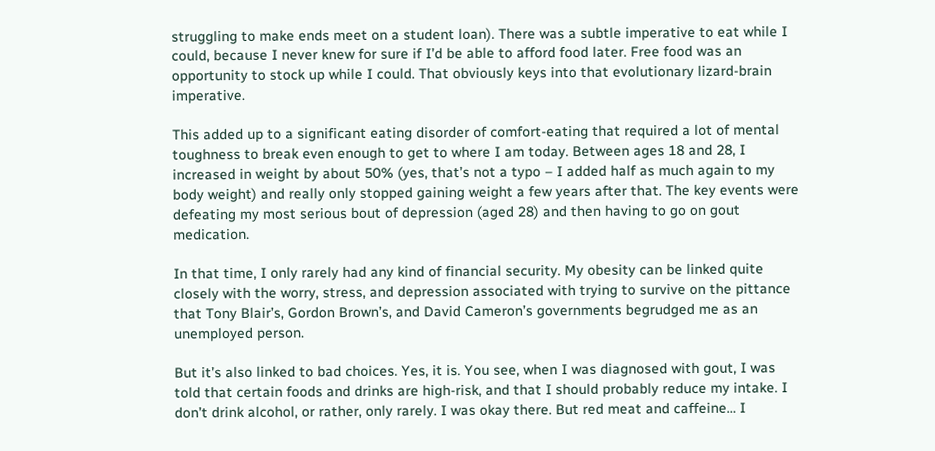struggling to make ends meet on a student loan). There was a subtle imperative to eat while I could, because I never knew for sure if I’d be able to afford food later. Free food was an opportunity to stock up while I could. That obviously keys into that evolutionary lizard-brain imperative.

This added up to a significant eating disorder of comfort-eating that required a lot of mental toughness to break even enough to get to where I am today. Between ages 18 and 28, I increased in weight by about 50% (yes, that’s not a typo – I added half as much again to my body weight) and really only stopped gaining weight a few years after that. The key events were defeating my most serious bout of depression (aged 28) and then having to go on gout medication.

In that time, I only rarely had any kind of financial security. My obesity can be linked quite closely with the worry, stress, and depression associated with trying to survive on the pittance that Tony Blair’s, Gordon Brown’s, and David Cameron’s governments begrudged me as an unemployed person.

But it’s also linked to bad choices. Yes, it is. You see, when I was diagnosed with gout, I was told that certain foods and drinks are high-risk, and that I should probably reduce my intake. I don’t drink alcohol, or rather, only rarely. I was okay there. But red meat and caffeine… I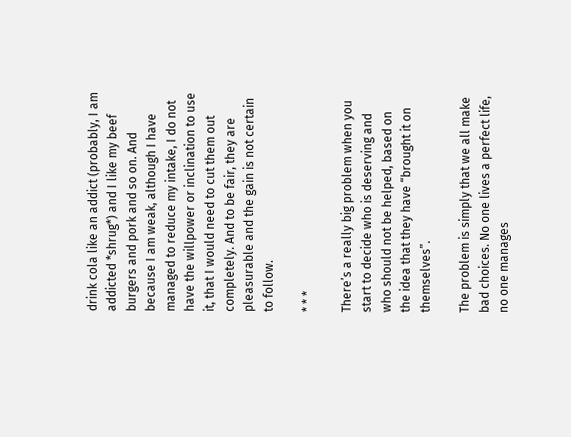drink cola like an addict (probably, I am addicted *shrug*) and I like my beef burgers and pork and so on. And because I am weak, although I have managed to reduce my intake, I do not have the willpower or inclination to use it, that I would need to cut them out completely. And to be fair, they are pleasurable and the gain is not certain to follow.

* * *

There’s a really big problem when you start to decide who is deserving and who should not be helped, based on the idea that they have “brought it on themselves”.

The problem is simply that we all make bad choices. No one lives a perfect life, no one manages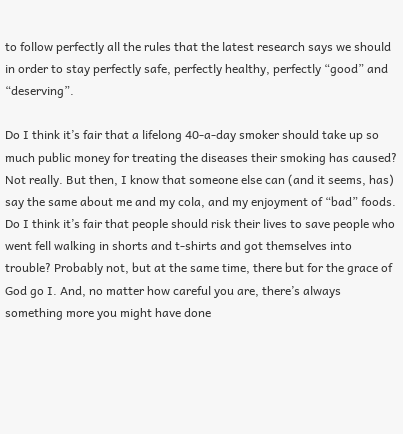to follow perfectly all the rules that the latest research says we should in order to stay perfectly safe, perfectly healthy, perfectly “good” and “deserving”.

Do I think it’s fair that a lifelong 40-a-day smoker should take up so much public money for treating the diseases their smoking has caused? Not really. But then, I know that someone else can (and it seems, has) say the same about me and my cola, and my enjoyment of “bad” foods. Do I think it’s fair that people should risk their lives to save people who went fell walking in shorts and t-shirts and got themselves into trouble? Probably not, but at the same time, there but for the grace of God go I. And, no matter how careful you are, there’s always something more you might have done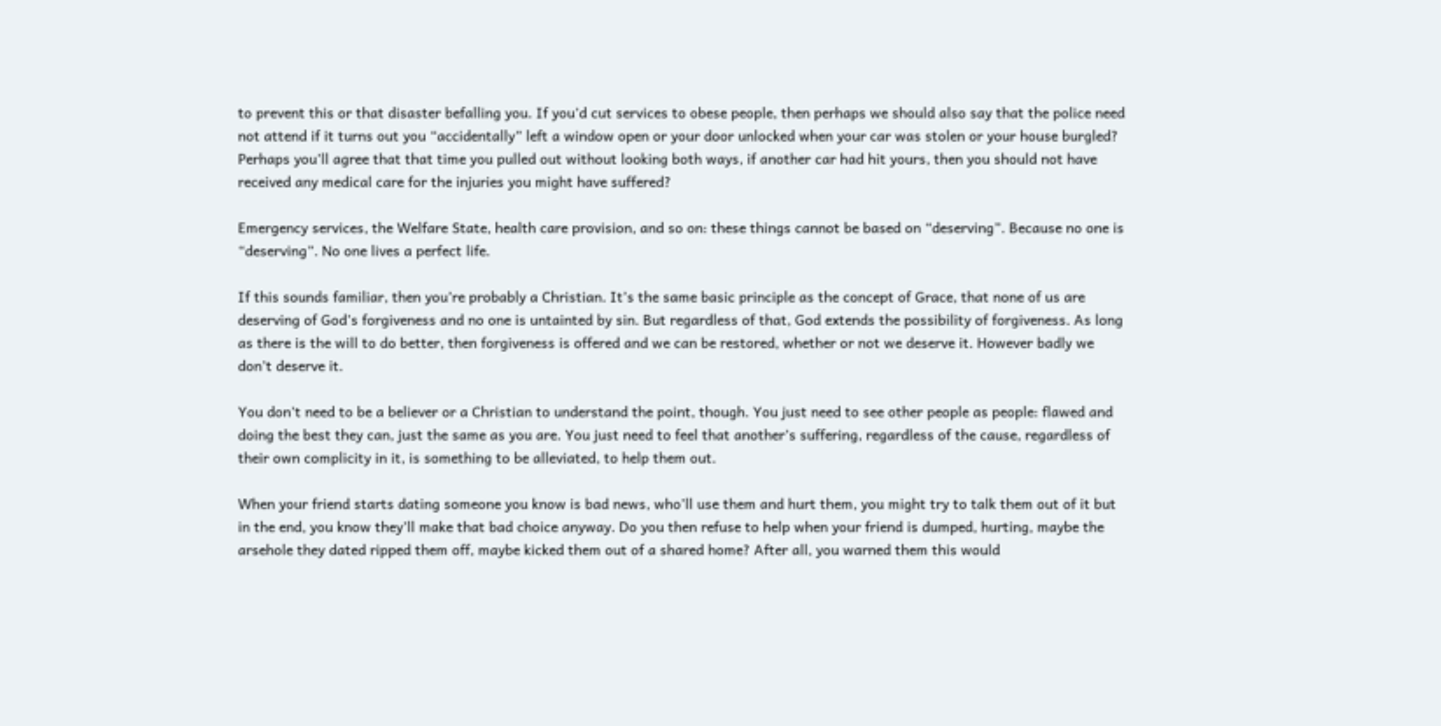to prevent this or that disaster befalling you. If you’d cut services to obese people, then perhaps we should also say that the police need not attend if it turns out you “accidentally” left a window open or your door unlocked when your car was stolen or your house burgled? Perhaps you’ll agree that that time you pulled out without looking both ways, if another car had hit yours, then you should not have received any medical care for the injuries you might have suffered?

Emergency services, the Welfare State, health care provision, and so on: these things cannot be based on “deserving”. Because no one is “deserving”. No one lives a perfect life.

If this sounds familiar, then you’re probably a Christian. It’s the same basic principle as the concept of Grace, that none of us are deserving of God’s forgiveness and no one is untainted by sin. But regardless of that, God extends the possibility of forgiveness. As long as there is the will to do better, then forgiveness is offered and we can be restored, whether or not we deserve it. However badly we don’t deserve it.

You don’t need to be a believer or a Christian to understand the point, though. You just need to see other people as people: flawed and doing the best they can, just the same as you are. You just need to feel that another’s suffering, regardless of the cause, regardless of their own complicity in it, is something to be alleviated, to help them out.

When your friend starts dating someone you know is bad news, who’ll use them and hurt them, you might try to talk them out of it but in the end, you know they’ll make that bad choice anyway. Do you then refuse to help when your friend is dumped, hurting, maybe the arsehole they dated ripped them off, maybe kicked them out of a shared home? After all, you warned them this would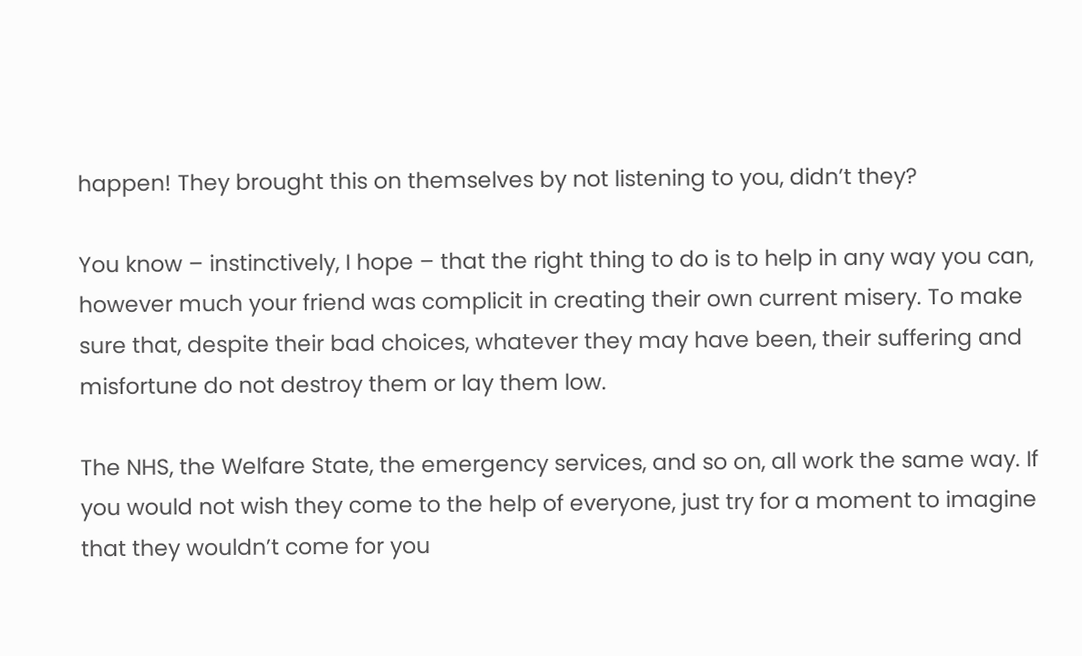happen! They brought this on themselves by not listening to you, didn’t they?

You know – instinctively, I hope – that the right thing to do is to help in any way you can, however much your friend was complicit in creating their own current misery. To make sure that, despite their bad choices, whatever they may have been, their suffering and misfortune do not destroy them or lay them low.

The NHS, the Welfare State, the emergency services, and so on, all work the same way. If you would not wish they come to the help of everyone, just try for a moment to imagine that they wouldn’t come for you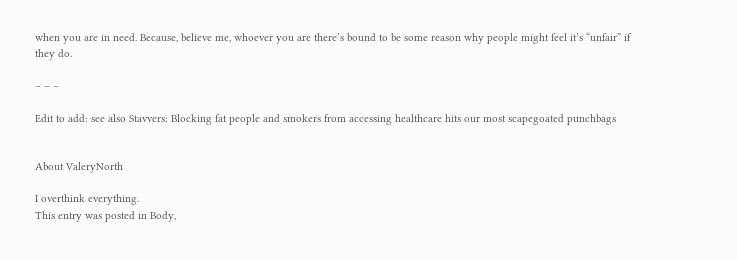when you are in need. Because, believe me, whoever you are there’s bound to be some reason why people might feel it’s “unfair” if they do.

– – –

Edit to add: see also Stavvers: Blocking fat people and smokers from accessing healthcare hits our most scapegoated punchbags


About ValeryNorth

I overthink everything.
This entry was posted in Body,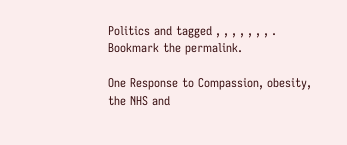Politics and tagged , , , , , , , . Bookmark the permalink.

One Response to Compassion, obesity, the NHS and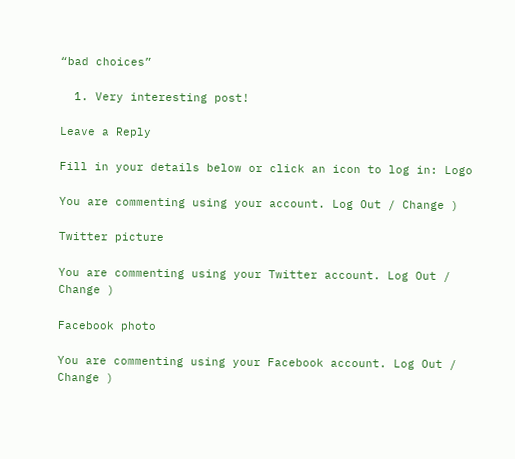“bad choices”

  1. Very interesting post!

Leave a Reply

Fill in your details below or click an icon to log in: Logo

You are commenting using your account. Log Out / Change )

Twitter picture

You are commenting using your Twitter account. Log Out / Change )

Facebook photo

You are commenting using your Facebook account. Log Out / Change )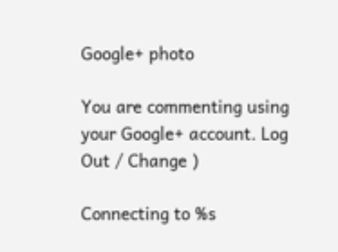Google+ photo

You are commenting using your Google+ account. Log Out / Change )

Connecting to %s